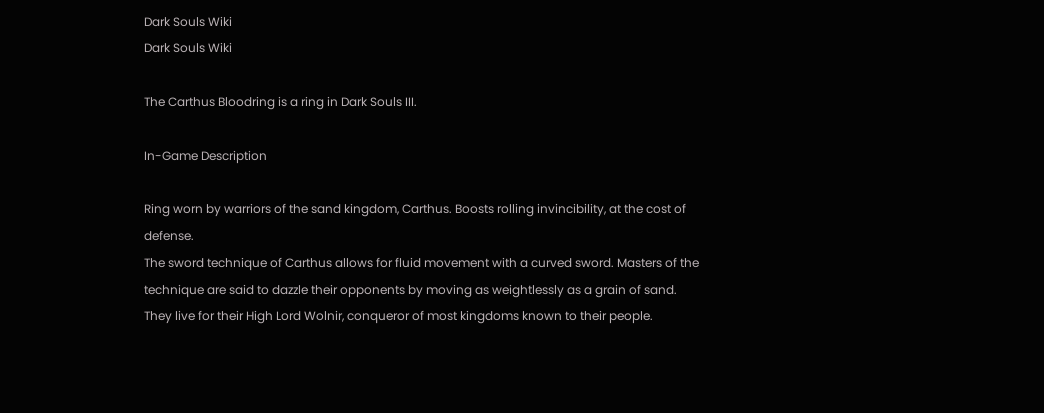Dark Souls Wiki
Dark Souls Wiki

The Carthus Bloodring is a ring in Dark Souls III.

In-Game Description

Ring worn by warriors of the sand kingdom, Carthus. Boosts rolling invincibility, at the cost of defense.
The sword technique of Carthus allows for fluid movement with a curved sword. Masters of the technique are said to dazzle their opponents by moving as weightlessly as a grain of sand.
They live for their High Lord Wolnir, conqueror of most kingdoms known to their people.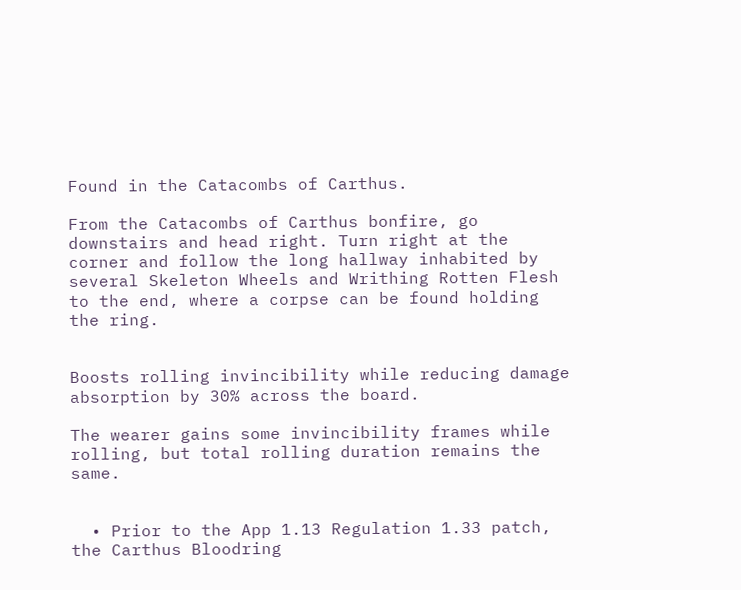Found in the Catacombs of Carthus.

From the Catacombs of Carthus bonfire, go downstairs and head right. Turn right at the corner and follow the long hallway inhabited by several Skeleton Wheels and Writhing Rotten Flesh to the end, where a corpse can be found holding the ring.


Boosts rolling invincibility while reducing damage absorption by 30% across the board.

The wearer gains some invincibility frames while rolling, but total rolling duration remains the same.


  • Prior to the App 1.13 Regulation 1.33 patch, the Carthus Bloodring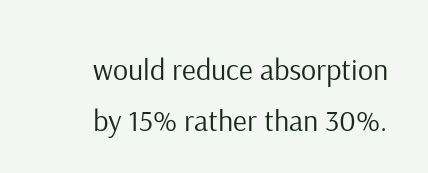would reduce absorption by 15% rather than 30%.